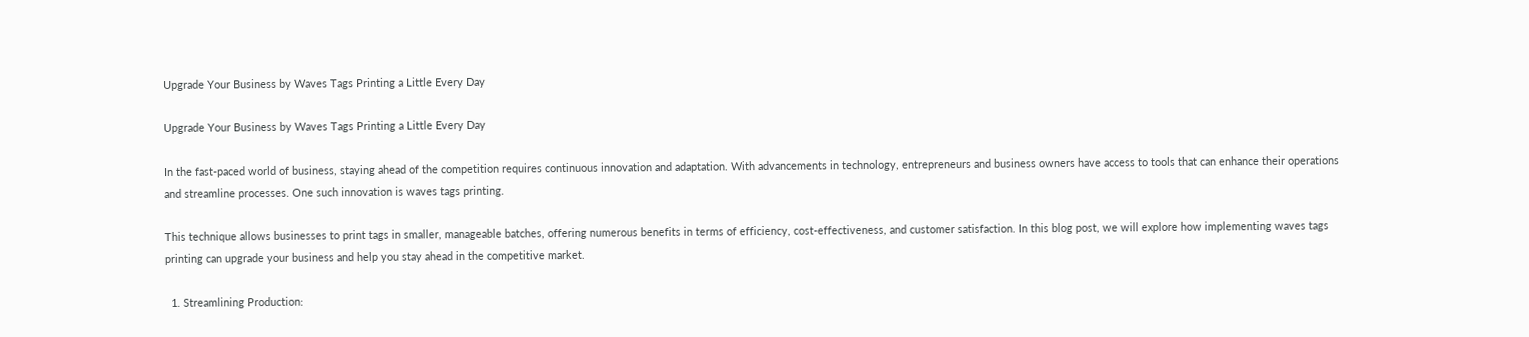Upgrade Your Business by Waves Tags Printing a Little Every Day

Upgrade Your Business by Waves Tags Printing a Little Every Day

In the fast-paced world of business, staying ahead of the competition requires continuous innovation and adaptation. With advancements in technology, entrepreneurs and business owners have access to tools that can enhance their operations and streamline processes. One such innovation is waves tags printing.

This technique allows businesses to print tags in smaller, manageable batches, offering numerous benefits in terms of efficiency, cost-effectiveness, and customer satisfaction. In this blog post, we will explore how implementing waves tags printing can upgrade your business and help you stay ahead in the competitive market.

  1. Streamlining Production: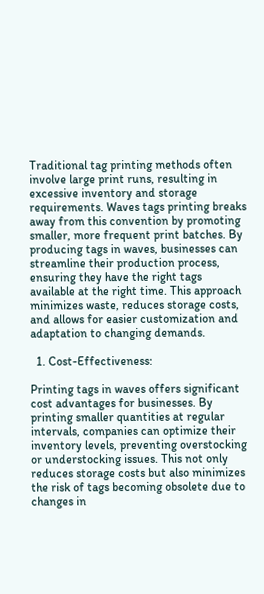Traditional tag printing methods often involve large print runs, resulting in excessive inventory and storage requirements. Waves tags printing breaks away from this convention by promoting smaller, more frequent print batches. By producing tags in waves, businesses can streamline their production process, ensuring they have the right tags available at the right time. This approach minimizes waste, reduces storage costs, and allows for easier customization and adaptation to changing demands.

  1. Cost-Effectiveness:

Printing tags in waves offers significant cost advantages for businesses. By printing smaller quantities at regular intervals, companies can optimize their inventory levels, preventing overstocking or understocking issues. This not only reduces storage costs but also minimizes the risk of tags becoming obsolete due to changes in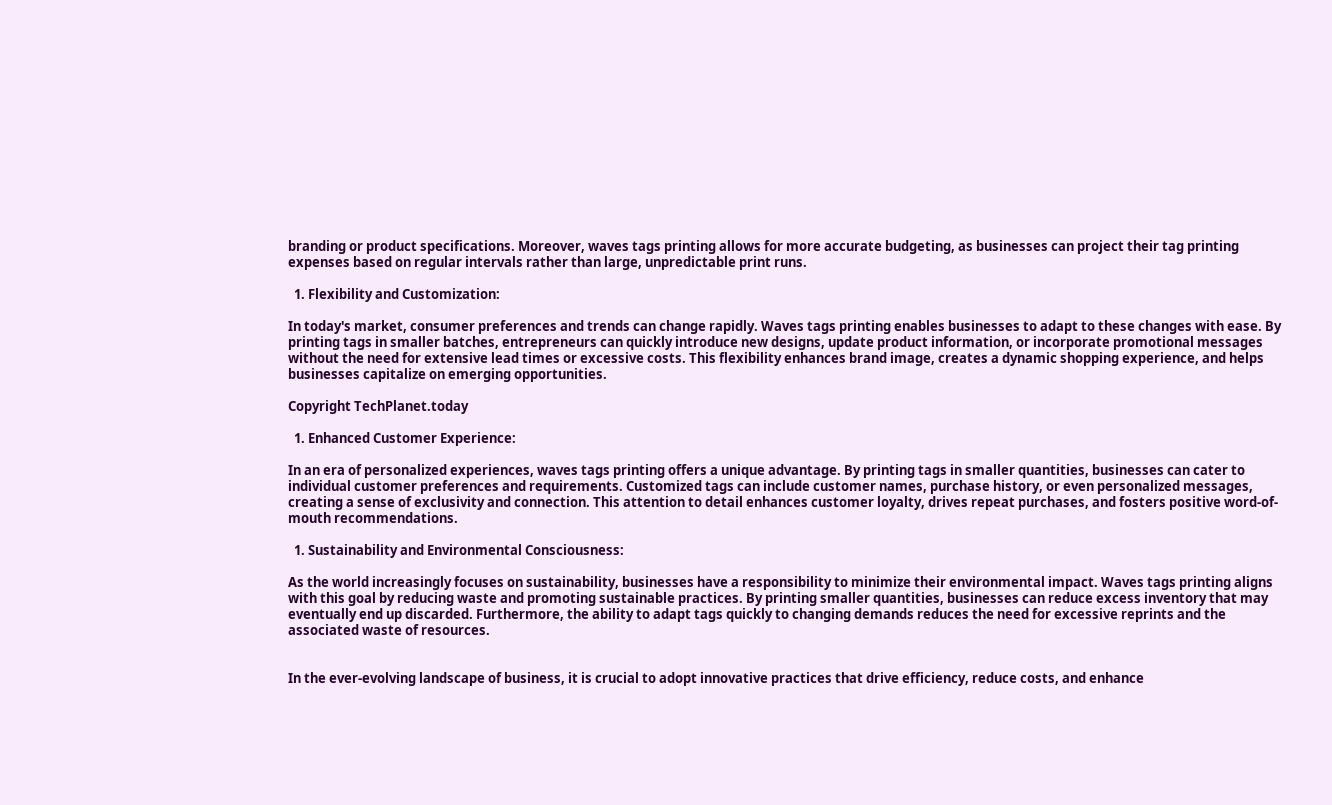branding or product specifications. Moreover, waves tags printing allows for more accurate budgeting, as businesses can project their tag printing expenses based on regular intervals rather than large, unpredictable print runs.

  1. Flexibility and Customization:

In today's market, consumer preferences and trends can change rapidly. Waves tags printing enables businesses to adapt to these changes with ease. By printing tags in smaller batches, entrepreneurs can quickly introduce new designs, update product information, or incorporate promotional messages without the need for extensive lead times or excessive costs. This flexibility enhances brand image, creates a dynamic shopping experience, and helps businesses capitalize on emerging opportunities.

Copyright TechPlanet.today

  1. Enhanced Customer Experience:

In an era of personalized experiences, waves tags printing offers a unique advantage. By printing tags in smaller quantities, businesses can cater to individual customer preferences and requirements. Customized tags can include customer names, purchase history, or even personalized messages, creating a sense of exclusivity and connection. This attention to detail enhances customer loyalty, drives repeat purchases, and fosters positive word-of-mouth recommendations.

  1. Sustainability and Environmental Consciousness:

As the world increasingly focuses on sustainability, businesses have a responsibility to minimize their environmental impact. Waves tags printing aligns with this goal by reducing waste and promoting sustainable practices. By printing smaller quantities, businesses can reduce excess inventory that may eventually end up discarded. Furthermore, the ability to adapt tags quickly to changing demands reduces the need for excessive reprints and the associated waste of resources.


In the ever-evolving landscape of business, it is crucial to adopt innovative practices that drive efficiency, reduce costs, and enhance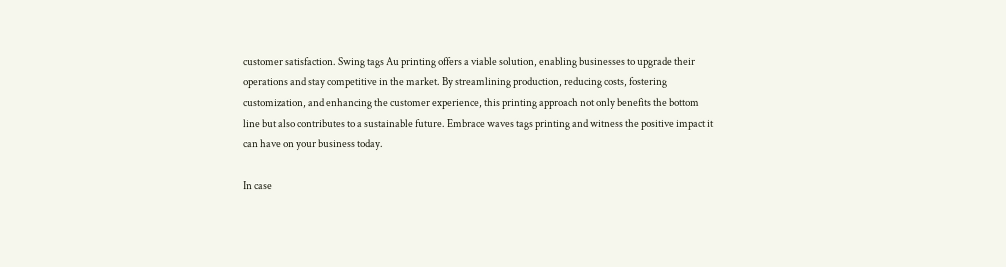customer satisfaction. Swing tags Au printing offers a viable solution, enabling businesses to upgrade their operations and stay competitive in the market. By streamlining production, reducing costs, fostering customization, and enhancing the customer experience, this printing approach not only benefits the bottom line but also contributes to a sustainable future. Embrace waves tags printing and witness the positive impact it can have on your business today.

In case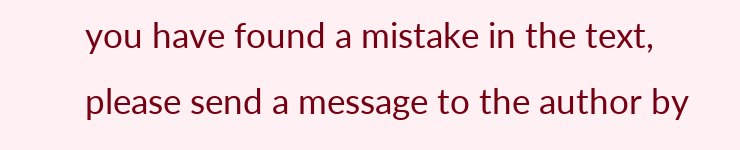you have found a mistake in the text, please send a message to the author by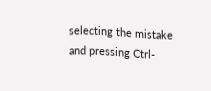selecting the mistake and pressing Ctrl-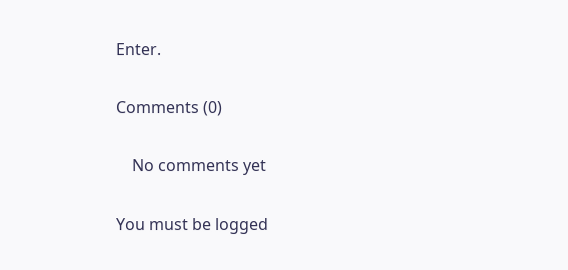Enter.

Comments (0)

    No comments yet

You must be logged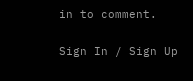in to comment.

Sign In / Sign Up